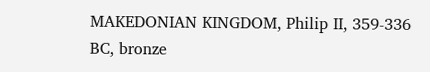MAKEDONIAN KINGDOM, Philip II, 359-336 BC, bronze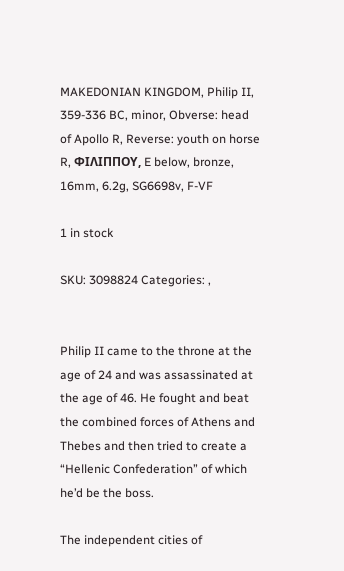MAKEDONIAN KINGDOM, Philip II, 359-336 BC, minor, Obverse: head of Apollo R, Reverse: youth on horse R, ΦΙΛΙΠΠΟΥ, E below, bronze, 16mm, 6.2g, SG6698v, F-VF

1 in stock

SKU: 3098824 Categories: ,


Philip II came to the throne at the age of 24 and was assassinated at the age of 46. He fought and beat the combined forces of Athens and Thebes and then tried to create a “Hellenic Confederation” of which he’d be the boss.

The independent cities of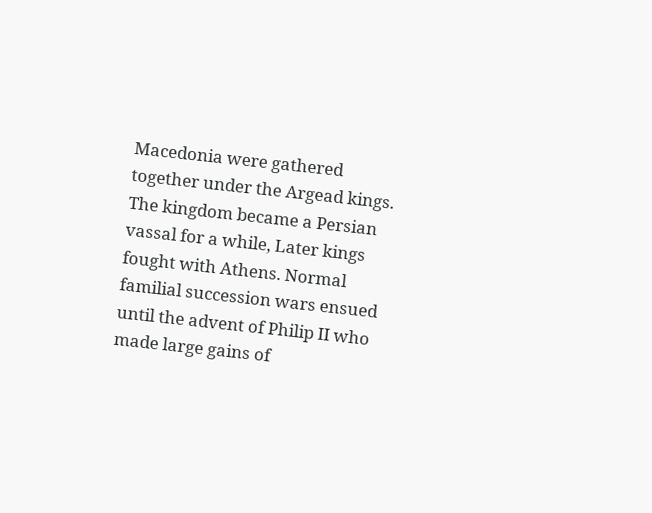Macedonia were gathered together under the Argead kings. The kingdom became a Persian vassal for a while, Later kings fought with Athens. Normal familial succession wars ensued until the advent of Philip II who made large gains of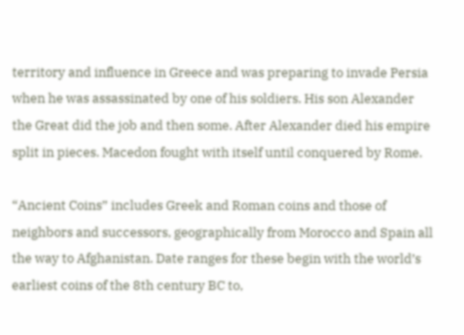territory and influence in Greece and was preparing to invade Persia when he was assassinated by one of his soldiers. His son Alexander the Great did the job and then some. After Alexander died his empire split in pieces. Macedon fought with itself until conquered by Rome.

“Ancient Coins” includes Greek and Roman coins and those of neighbors and successors, geographically from Morocco and Spain all the way to Afghanistan. Date ranges for these begin with the world’s earliest coins of the 8th century BC to,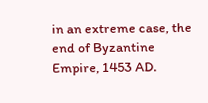in an extreme case, the end of Byzantine Empire, 1453 AD.